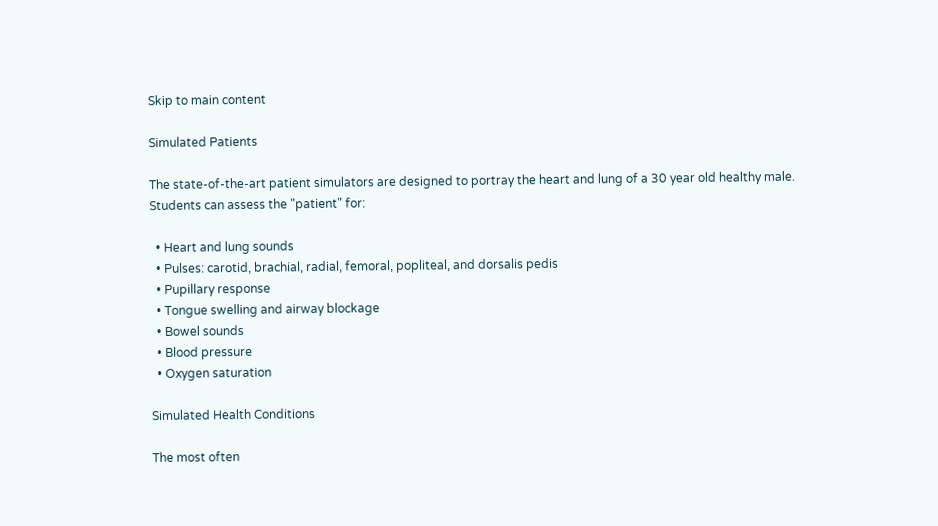Skip to main content

Simulated Patients

The state-of-the-art patient simulators are designed to portray the heart and lung of a 30 year old healthy male. Students can assess the "patient" for:

  • Heart and lung sounds
  • Pulses: carotid, brachial, radial, femoral, popliteal, and dorsalis pedis
  • Pupillary response
  • Tongue swelling and airway blockage
  • Bowel sounds
  • Blood pressure
  • Oxygen saturation

Simulated Health Conditions

The most often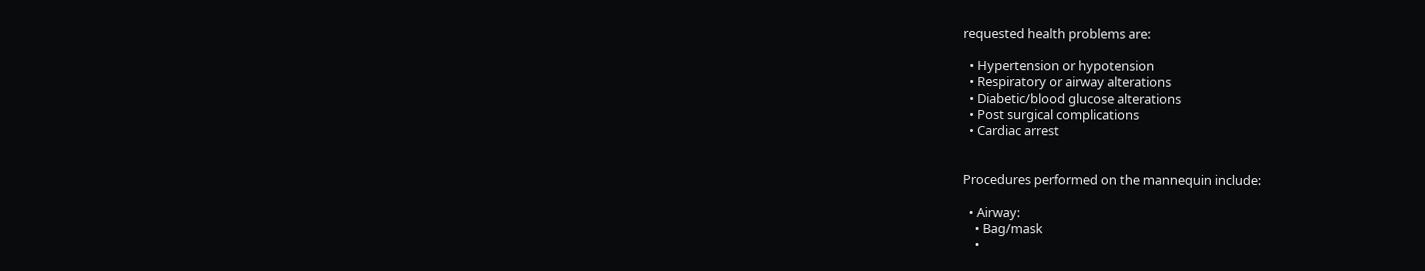requested health problems are:

  • Hypertension or hypotension
  • Respiratory or airway alterations
  • Diabetic/blood glucose alterations
  • Post surgical complications
  • Cardiac arrest


Procedures performed on the mannequin include:

  • Airway:
    • Bag/mask
    •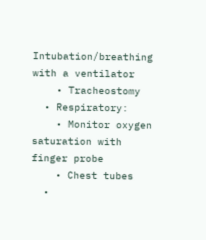Intubation/breathing with a ventilator
    • Tracheostomy
  • Respiratory:
    • Monitor oxygen saturation with finger probe
    • Chest tubes
  •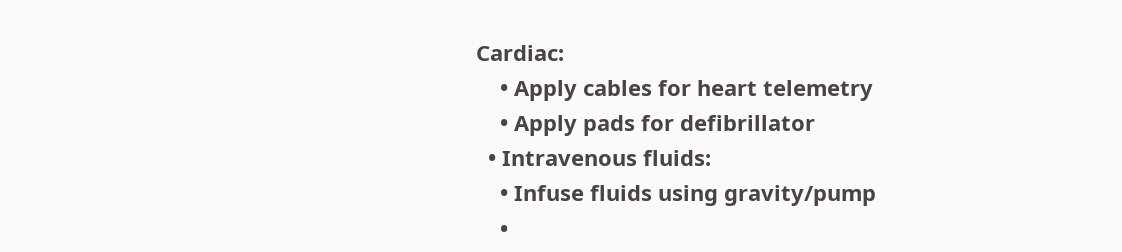Cardiac:
    • Apply cables for heart telemetry
    • Apply pads for defibrillator
  • Intravenous fluids:
    • Infuse fluids using gravity/pump
    •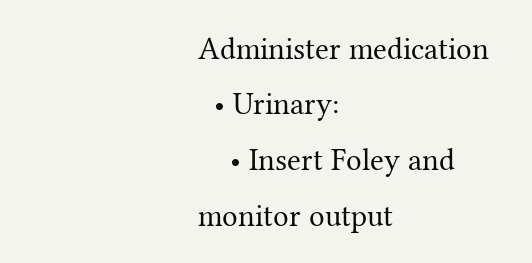Administer medication
  • Urinary:
    • Insert Foley and monitor output